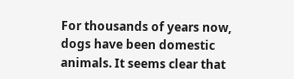For thousands of years now, dogs have been domestic animals. It seems clear that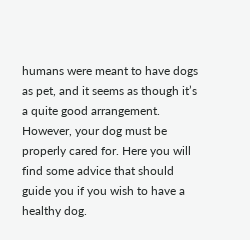humans were meant to have dogs as pet, and it seems as though it’s a quite good arrangement. However, your dog must be properly cared for. Here you will find some advice that should guide you if you wish to have a healthy dog.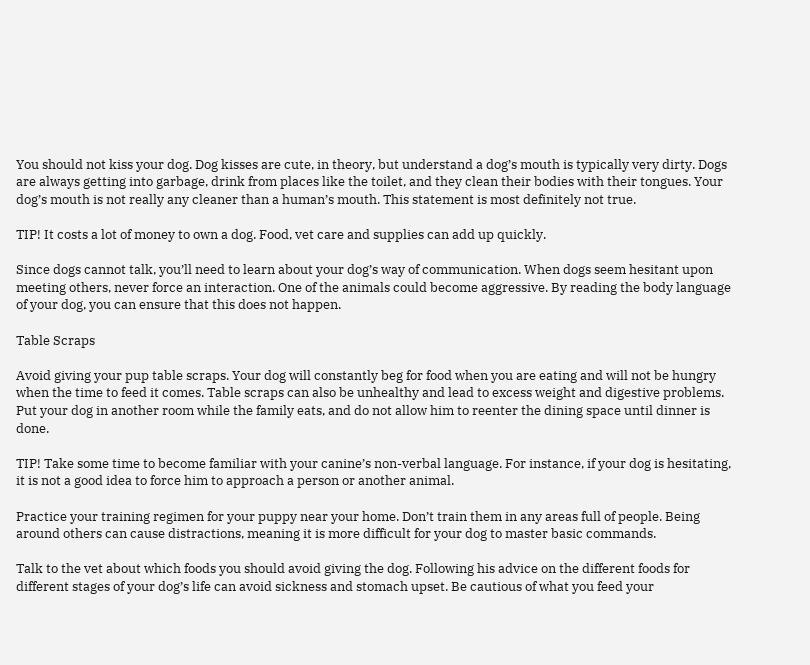You should not kiss your dog. Dog kisses are cute, in theory, but understand a dog’s mouth is typically very dirty. Dogs are always getting into garbage, drink from places like the toilet, and they clean their bodies with their tongues. Your dog’s mouth is not really any cleaner than a human’s mouth. This statement is most definitely not true.

TIP! It costs a lot of money to own a dog. Food, vet care and supplies can add up quickly.

Since dogs cannot talk, you’ll need to learn about your dog’s way of communication. When dogs seem hesitant upon meeting others, never force an interaction. One of the animals could become aggressive. By reading the body language of your dog, you can ensure that this does not happen.

Table Scraps

Avoid giving your pup table scraps. Your dog will constantly beg for food when you are eating and will not be hungry when the time to feed it comes. Table scraps can also be unhealthy and lead to excess weight and digestive problems. Put your dog in another room while the family eats, and do not allow him to reenter the dining space until dinner is done.

TIP! Take some time to become familiar with your canine’s non-verbal language. For instance, if your dog is hesitating, it is not a good idea to force him to approach a person or another animal.

Practice your training regimen for your puppy near your home. Don’t train them in any areas full of people. Being around others can cause distractions, meaning it is more difficult for your dog to master basic commands.

Talk to the vet about which foods you should avoid giving the dog. Following his advice on the different foods for different stages of your dog’s life can avoid sickness and stomach upset. Be cautious of what you feed your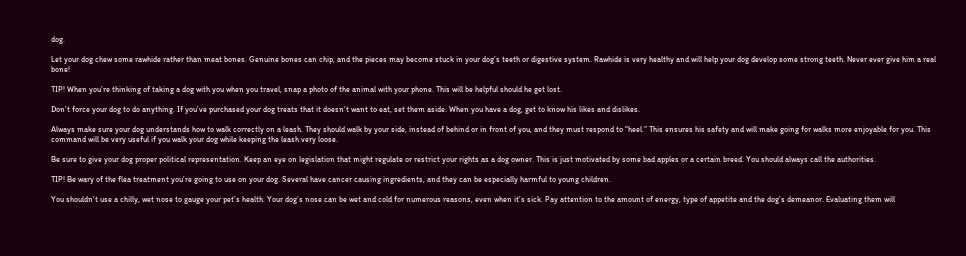dog.

Let your dog chew some rawhide rather than meat bones. Genuine bones can chip, and the pieces may become stuck in your dog’s teeth or digestive system. Rawhide is very healthy and will help your dog develop some strong teeth. Never ever give him a real bone!

TIP! When you’re thinking of taking a dog with you when you travel, snap a photo of the animal with your phone. This will be helpful should he get lost.

Don’t force your dog to do anything. If you’ve purchased your dog treats that it doesn’t want to eat, set them aside. When you have a dog, get to know his likes and dislikes.

Always make sure your dog understands how to walk correctly on a leash. They should walk by your side, instead of behind or in front of you, and they must respond to “heel.” This ensures his safety and will make going for walks more enjoyable for you. This command will be very useful if you walk your dog while keeping the leash very loose.

Be sure to give your dog proper political representation. Keep an eye on legislation that might regulate or restrict your rights as a dog owner. This is just motivated by some bad apples or a certain breed. You should always call the authorities.

TIP! Be wary of the flea treatment you’re going to use on your dog. Several have cancer causing ingredients, and they can be especially harmful to young children.

You shouldn’t use a chilly, wet nose to gauge your pet’s health. Your dog’s nose can be wet and cold for numerous reasons, even when it’s sick. Pay attention to the amount of energy, type of appetite and the dog’s demeanor. Evaluating them will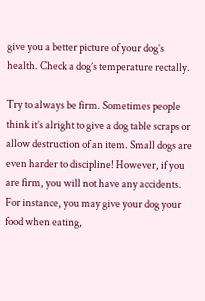give you a better picture of your dog’s health. Check a dog’s temperature rectally.

Try to always be firm. Sometimes people think it’s alright to give a dog table scraps or allow destruction of an item. Small dogs are even harder to discipline! However, if you are firm, you will not have any accidents. For instance, you may give your dog your food when eating,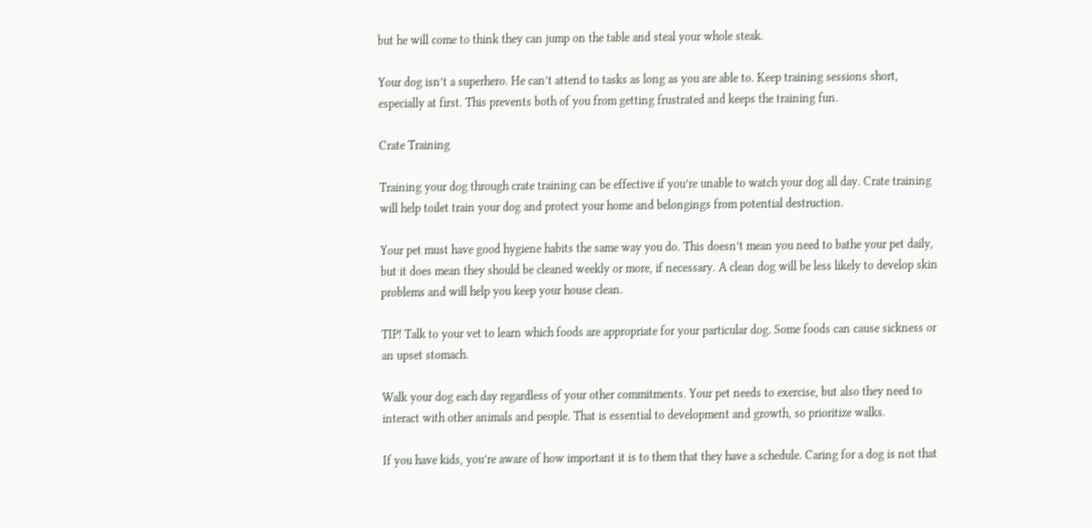but he will come to think they can jump on the table and steal your whole steak.

Your dog isn’t a superhero. He can’t attend to tasks as long as you are able to. Keep training sessions short, especially at first. This prevents both of you from getting frustrated and keeps the training fun.

Crate Training

Training your dog through crate training can be effective if you’re unable to watch your dog all day. Crate training will help toilet train your dog and protect your home and belongings from potential destruction.

Your pet must have good hygiene habits the same way you do. This doesn’t mean you need to bathe your pet daily, but it does mean they should be cleaned weekly or more, if necessary. A clean dog will be less likely to develop skin problems and will help you keep your house clean.

TIP! Talk to your vet to learn which foods are appropriate for your particular dog. Some foods can cause sickness or an upset stomach.

Walk your dog each day regardless of your other commitments. Your pet needs to exercise, but also they need to interact with other animals and people. That is essential to development and growth, so prioritize walks.

If you have kids, you’re aware of how important it is to them that they have a schedule. Caring for a dog is not that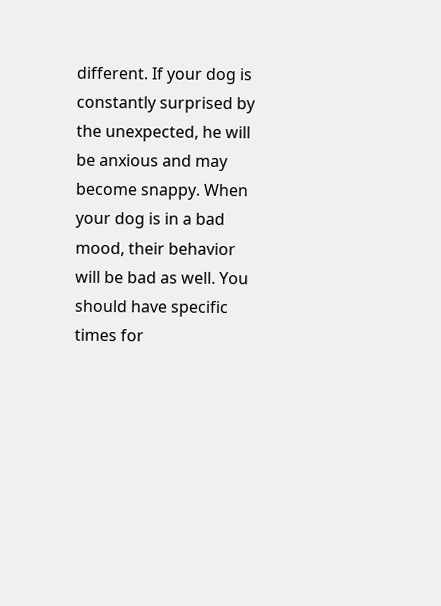different. If your dog is constantly surprised by the unexpected, he will be anxious and may become snappy. When your dog is in a bad mood, their behavior will be bad as well. You should have specific times for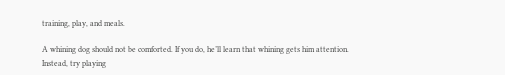training, play, and meals.

A whining dog should not be comforted. If you do, he’ll learn that whining gets him attention. Instead, try playing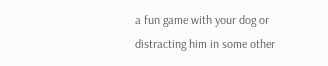a fun game with your dog or distracting him in some other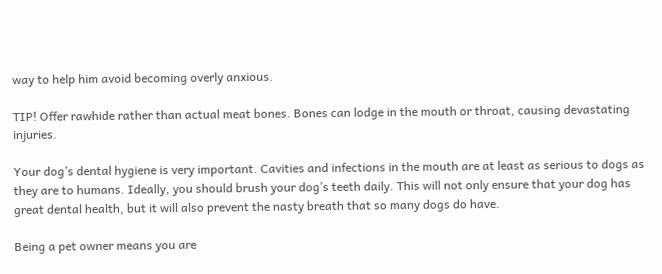way to help him avoid becoming overly anxious.

TIP! Offer rawhide rather than actual meat bones. Bones can lodge in the mouth or throat, causing devastating injuries.

Your dog’s dental hygiene is very important. Cavities and infections in the mouth are at least as serious to dogs as they are to humans. Ideally, you should brush your dog’s teeth daily. This will not only ensure that your dog has great dental health, but it will also prevent the nasty breath that so many dogs do have.

Being a pet owner means you are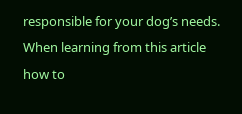responsible for your dog’s needs. When learning from this article how to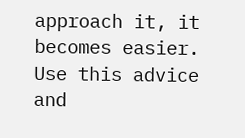approach it, it becomes easier. Use this advice and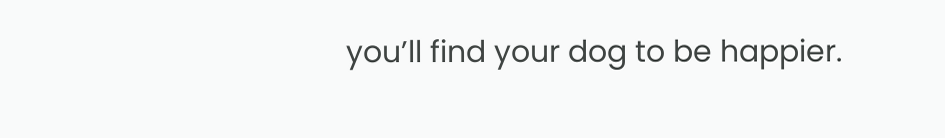you’ll find your dog to be happier.